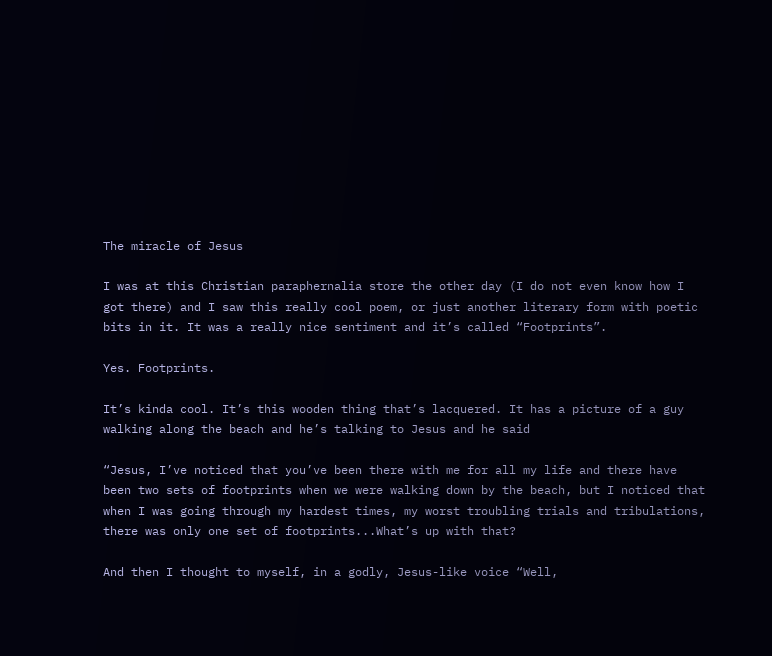The miracle of Jesus

I was at this Christian paraphernalia store the other day (I do not even know how I got there) and I saw this really cool poem, or just another literary form with poetic bits in it. It was a really nice sentiment and it’s called “Footprints”.

Yes. Footprints.

It’s kinda cool. It’s this wooden thing that’s lacquered. It has a picture of a guy walking along the beach and he’s talking to Jesus and he said

“Jesus, I’ve noticed that you’ve been there with me for all my life and there have been two sets of footprints when we were walking down by the beach, but I noticed that when I was going through my hardest times, my worst troubling trials and tribulations, there was only one set of footprints...What’s up with that?

And then I thought to myself, in a godly, Jesus-like voice “Well,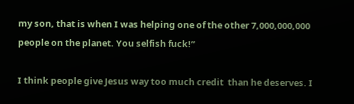my son, that is when I was helping one of the other 7,000,000,000 people on the planet. You selfish fuck!”

I think people give Jesus way too much credit  than he deserves. I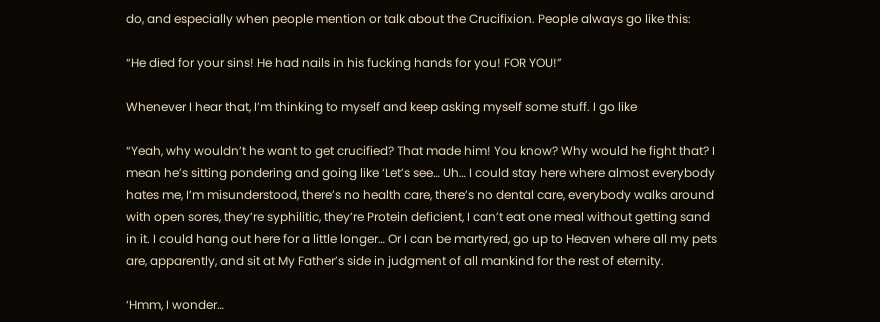do, and especially when people mention or talk about the Crucifixion. People always go like this:

“He died for your sins! He had nails in his fucking hands for you! FOR YOU!”

Whenever I hear that, I’m thinking to myself and keep asking myself some stuff. I go like

“Yeah, why wouldn’t he want to get crucified? That made him! You know? Why would he fight that? I mean he’s sitting pondering and going like ‘Let’s see… Uh… I could stay here where almost everybody hates me, I’m misunderstood, there’s no health care, there’s no dental care, everybody walks around with open sores, they’re syphilitic, they’re Protein deficient, I can’t eat one meal without getting sand in it. I could hang out here for a little longer… Or I can be martyred, go up to Heaven where all my pets are, apparently, and sit at My Father’s side in judgment of all mankind for the rest of eternity.

‘Hmm, I wonder…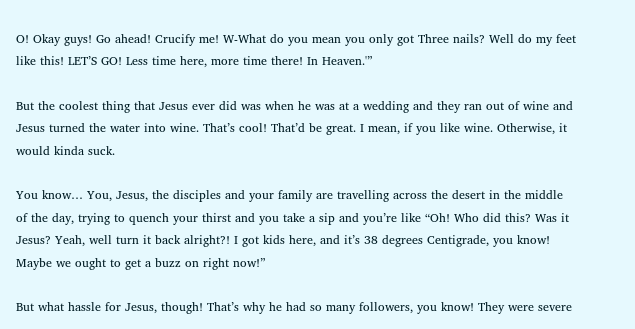O! Okay guys! Go ahead! Crucify me! W-What do you mean you only got Three nails? Well do my feet like this! LET’S GO! Less time here, more time there! In Heaven.'”

But the coolest thing that Jesus ever did was when he was at a wedding and they ran out of wine and Jesus turned the water into wine. That’s cool! That’d be great. I mean, if you like wine. Otherwise, it would kinda suck.

You know… You, Jesus, the disciples and your family are travelling across the desert in the middle of the day, trying to quench your thirst and you take a sip and you’re like “Oh! Who did this? Was it Jesus? Yeah, well turn it back alright?! I got kids here, and it’s 38 degrees Centigrade, you know! Maybe we ought to get a buzz on right now!”

But what hassle for Jesus, though! That’s why he had so many followers, you know! They were severe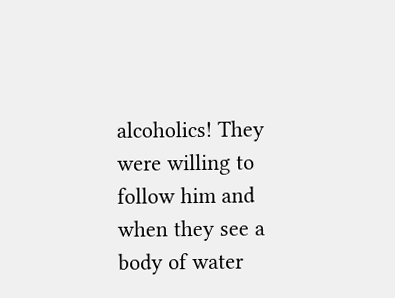alcoholics! They were willing to follow him and when they see a body of water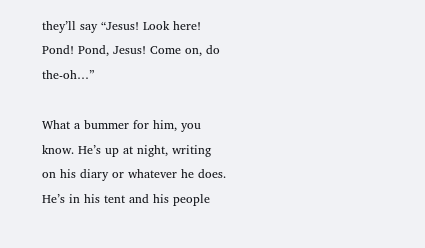they’ll say “Jesus! Look here! Pond! Pond, Jesus! Come on, do the-oh…”

What a bummer for him, you know. He’s up at night, writing on his diary or whatever he does. He’s in his tent and his people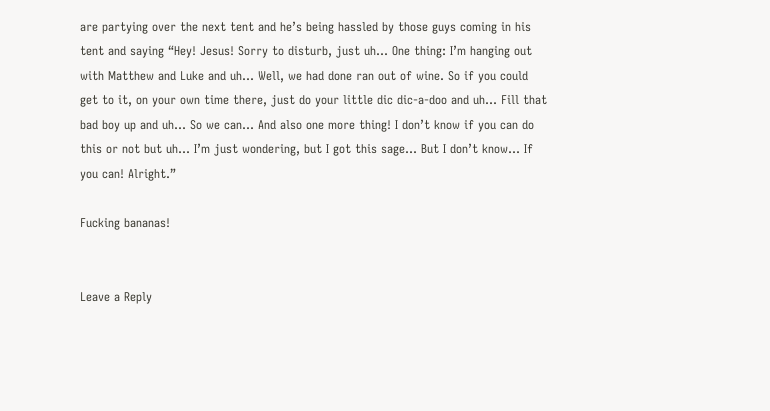are partying over the next tent and he’s being hassled by those guys coming in his tent and saying “Hey! Jesus! Sorry to disturb, just uh… One thing: I’m hanging out with Matthew and Luke and uh… Well, we had done ran out of wine. So if you could get to it, on your own time there, just do your little dic dic-a-doo and uh… Fill that bad boy up and uh… So we can… And also one more thing! I don’t know if you can do this or not but uh… I’m just wondering, but I got this sage… But I don’t know… If you can! Alright.”

Fucking bananas!


Leave a Reply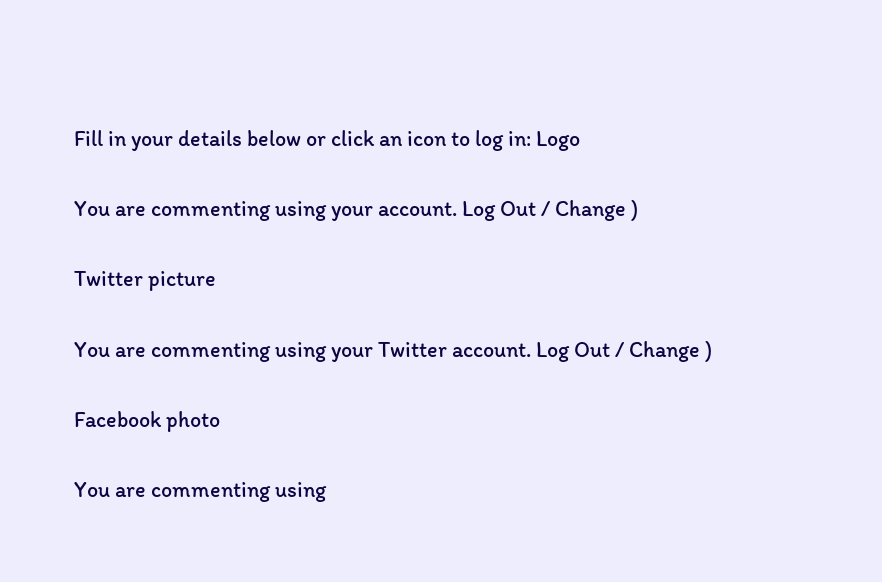Fill in your details below or click an icon to log in: Logo

You are commenting using your account. Log Out / Change )

Twitter picture

You are commenting using your Twitter account. Log Out / Change )

Facebook photo

You are commenting using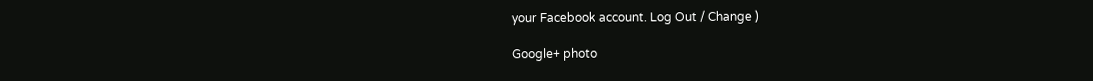your Facebook account. Log Out / Change )

Google+ photo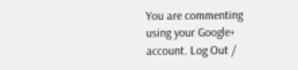You are commenting using your Google+ account. Log Out /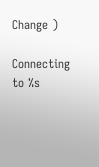Change )

Connecting to %s